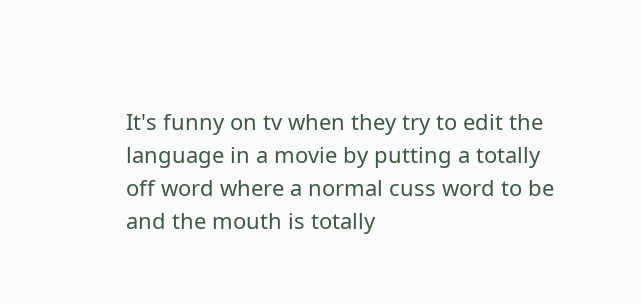It's funny on tv when they try to edit the language in a movie by putting a totally off word where a normal cuss word to be and the mouth is totally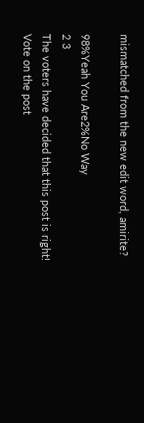mismatched from the new edit word, amirite?

98%Yeah You Are2%No Way
2 3
The voters have decided that this post is right! Vote on the post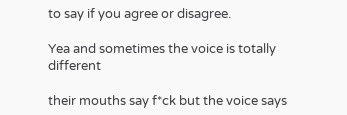to say if you agree or disagree.

Yea and sometimes the voice is totally different

their mouths say f*ck but the voice says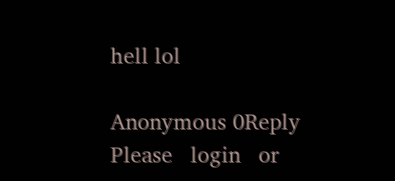hell lol

Anonymous 0Reply
Please   login   or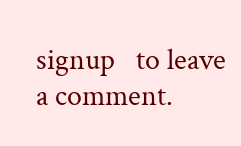signup   to leave a comment.